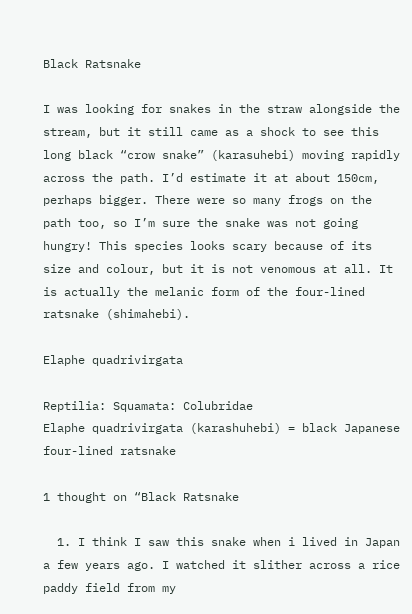Black Ratsnake

I was looking for snakes in the straw alongside the stream, but it still came as a shock to see this long black “crow snake” (karasuhebi) moving rapidly across the path. I’d estimate it at about 150cm, perhaps bigger. There were so many frogs on the path too, so I’m sure the snake was not going hungry! This species looks scary because of its size and colour, but it is not venomous at all. It is actually the melanic form of the four-lined ratsnake (shimahebi).

Elaphe quadrivirgata

Reptilia: Squamata: Colubridae
Elaphe quadrivirgata (karashuhebi) = black Japanese four-lined ratsnake

1 thought on “Black Ratsnake

  1. I think I saw this snake when i lived in Japan a few years ago. I watched it slither across a rice paddy field from my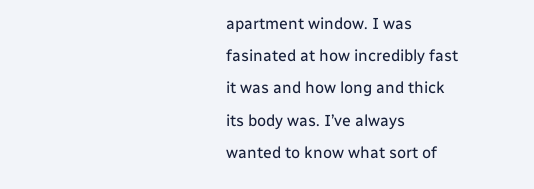apartment window. I was fasinated at how incredibly fast it was and how long and thick its body was. I’ve always wanted to know what sort of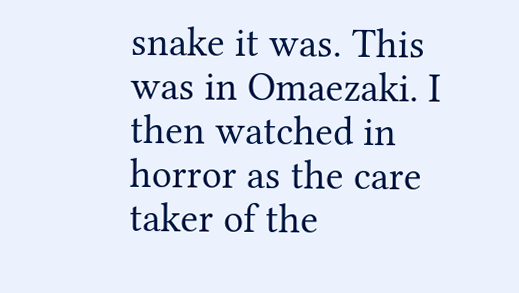snake it was. This was in Omaezaki. I then watched in horror as the care taker of the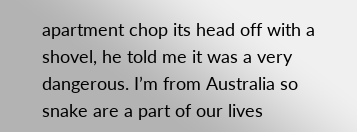apartment chop its head off with a shovel, he told me it was a very dangerous. I’m from Australia so snake are a part of our lives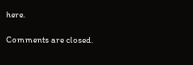here.

Comments are closed.